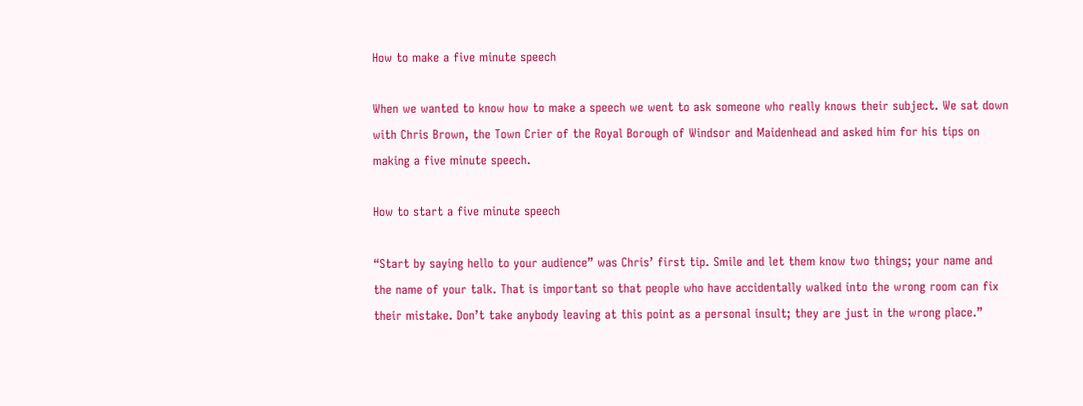How to make a five minute speech

When we wanted to know how to make a speech we went to ask someone who really knows their subject. We sat down with Chris Brown, the Town Crier of the Royal Borough of Windsor and Maidenhead and asked him for his tips on making a five minute speech.

How to start a five minute speech

“Start by saying hello to your audience” was Chris’ first tip. Smile and let them know two things; your name and the name of your talk. That is important so that people who have accidentally walked into the wrong room can fix their mistake. Don’t take anybody leaving at this point as a personal insult; they are just in the wrong place.”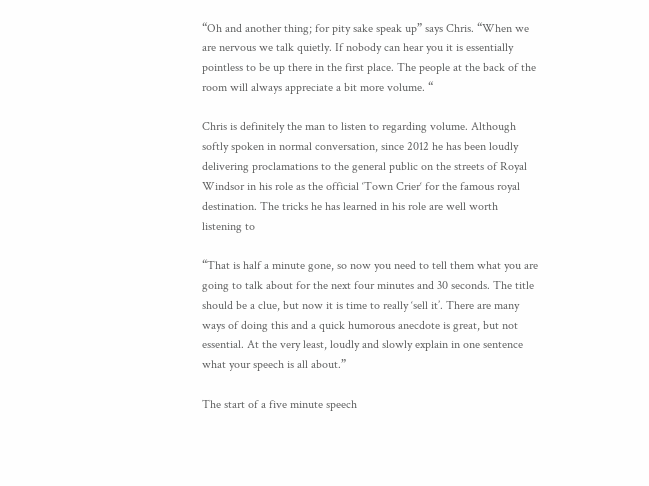“Oh and another thing; for pity sake speak up” says Chris. “When we are nervous we talk quietly. If nobody can hear you it is essentially pointless to be up there in the first place. The people at the back of the room will always appreciate a bit more volume. “

Chris is definitely the man to listen to regarding volume. Although softly spoken in normal conversation, since 2012 he has been loudly delivering proclamations to the general public on the streets of Royal Windsor in his role as the official ‘Town Crier‘ for the famous royal destination. The tricks he has learned in his role are well worth listening to

“That is half a minute gone, so now you need to tell them what you are going to talk about for the next four minutes and 30 seconds. The title should be a clue, but now it is time to really ‘sell it’. There are many ways of doing this and a quick humorous anecdote is great, but not essential. At the very least, loudly and slowly explain in one sentence what your speech is all about.”

The start of a five minute speech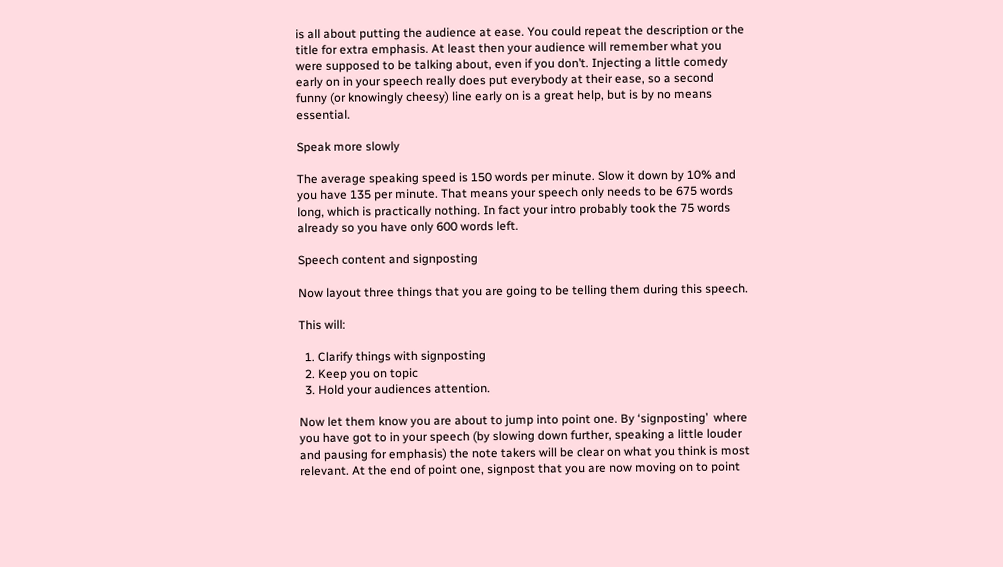is all about putting the audience at ease. You could repeat the description or the title for extra emphasis. At least then your audience will remember what you were supposed to be talking about, even if you don’t. Injecting a little comedy early on in your speech really does put everybody at their ease, so a second funny (or knowingly cheesy) line early on is a great help, but is by no means essential.

Speak more slowly

The average speaking speed is 150 words per minute. Slow it down by 10% and you have 135 per minute. That means your speech only needs to be 675 words long, which is practically nothing. In fact your intro probably took the 75 words already so you have only 600 words left.

Speech content and signposting

Now layout three things that you are going to be telling them during this speech.

This will:

  1. Clarify things with signposting
  2. Keep you on topic
  3. Hold your audiences attention.

Now let them know you are about to jump into point one. By ‘signposting’  where you have got to in your speech (by slowing down further, speaking a little louder and pausing for emphasis) the note takers will be clear on what you think is most relevant. At the end of point one, signpost that you are now moving on to point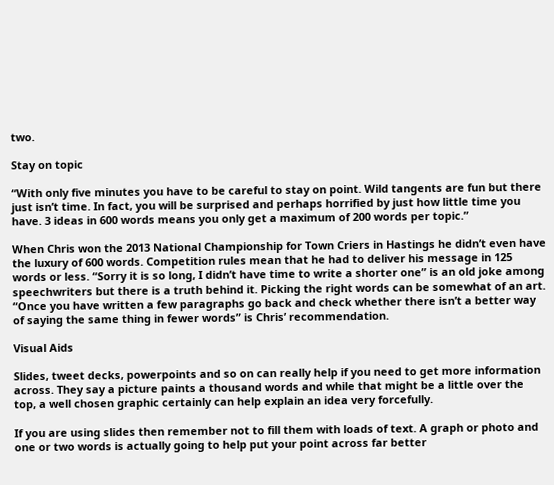two.

Stay on topic

“With only five minutes you have to be careful to stay on point. Wild tangents are fun but there just isn’t time. In fact, you will be surprised and perhaps horrified by just how little time you have. 3 ideas in 600 words means you only get a maximum of 200 words per topic.”

When Chris won the 2013 National Championship for Town Criers in Hastings he didn’t even have the luxury of 600 words. Competition rules mean that he had to deliver his message in 125 words or less. “Sorry it is so long, I didn’t have time to write a shorter one” is an old joke among speechwriters but there is a truth behind it. Picking the right words can be somewhat of an art. “Once you have written a few paragraphs go back and check whether there isn’t a better way of saying the same thing in fewer words” is Chris’ recommendation.

Visual Aids

Slides, tweet decks, powerpoints and so on can really help if you need to get more information across. They say a picture paints a thousand words and while that might be a little over the top, a well chosen graphic certainly can help explain an idea very forcefully.

If you are using slides then remember not to fill them with loads of text. A graph or photo and one or two words is actually going to help put your point across far better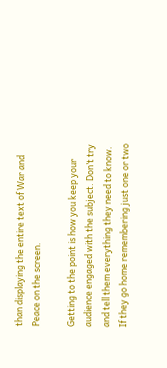than displaying the entire text of War and Peace on the screen.

Getting to the point is how you keep your audience engaged with the subject. Don’t try and tell them everything they need to know. If they go home remembering just one or two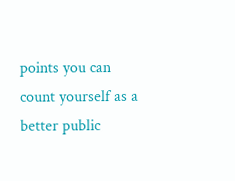points you can count yourself as a better public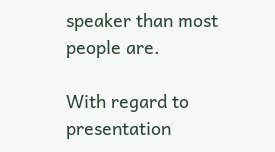speaker than most people are.

With regard to presentation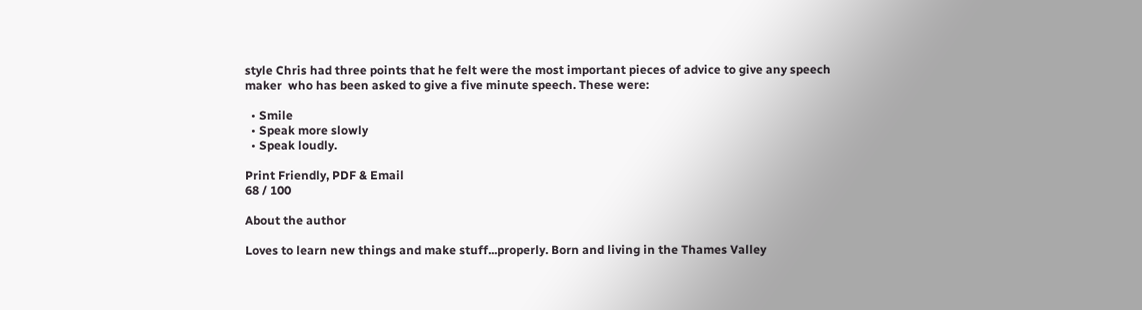style Chris had three points that he felt were the most important pieces of advice to give any speech maker  who has been asked to give a five minute speech. These were:

  • Smile
  • Speak more slowly
  • Speak loudly.

Print Friendly, PDF & Email
68 / 100

About the author

Loves to learn new things and make stuff...properly. Born and living in the Thames Valley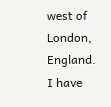west of London, England. I have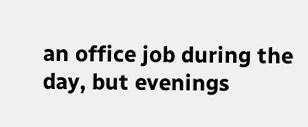an office job during the day, but evenings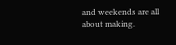and weekends are all about making.